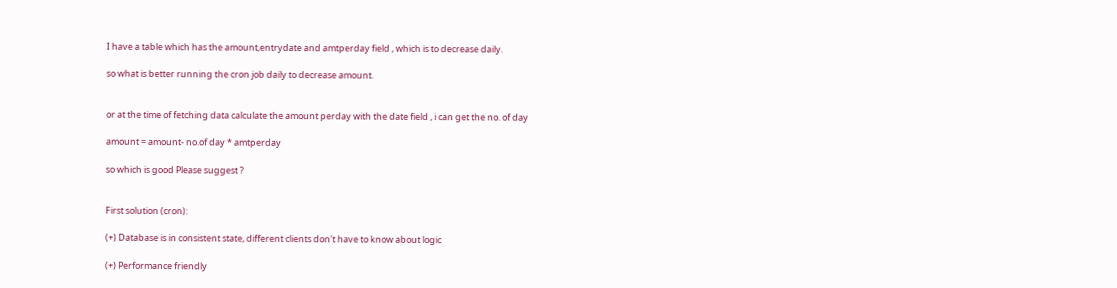I have a table which has the amount,entrydate and amtperday field , which is to decrease daily.

so what is better running the cron job daily to decrease amount.


or at the time of fetching data calculate the amount perday with the date field , i can get the no. of day

amount = amount- no.of day * amtperday

so which is good Please suggest ?


First solution (cron):

(+) Database is in consistent state, different clients don't have to know about logic

(+) Performance friendly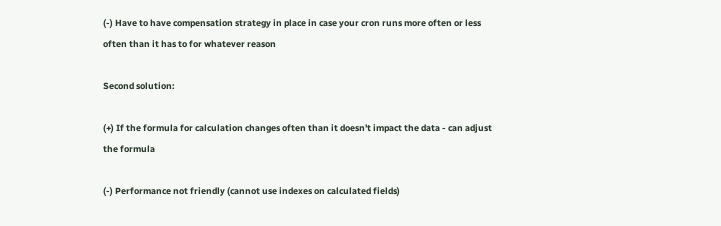(-) Have to have compensation strategy in place in case your cron runs more often or less often than it has to for whatever reason

Second solution:

(+) If the formula for calculation changes often than it doesn't impact the data - can adjust the formula

(-) Performance not friendly (cannot use indexes on calculated fields)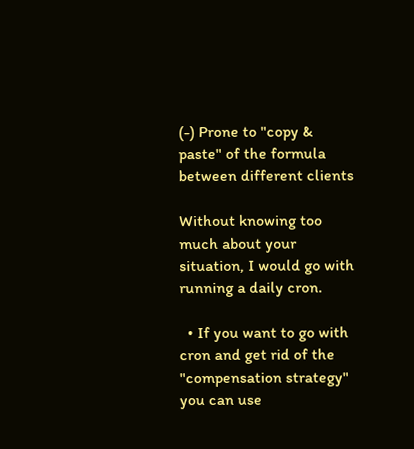(-) Prone to "copy & paste" of the formula between different clients

Without knowing too much about your situation, I would go with running a daily cron.

  • If you want to go with cron and get rid of the "compensation strategy" you can use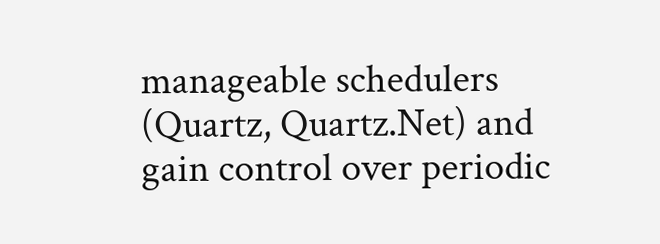manageable schedulers (Quartz, Quartz.Net) and gain control over periodic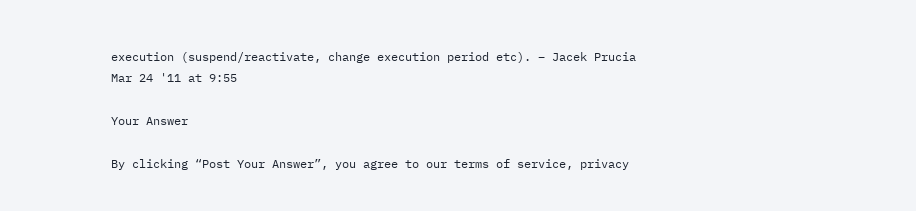execution (suspend/reactivate, change execution period etc). – Jacek Prucia Mar 24 '11 at 9:55

Your Answer

By clicking “Post Your Answer”, you agree to our terms of service, privacy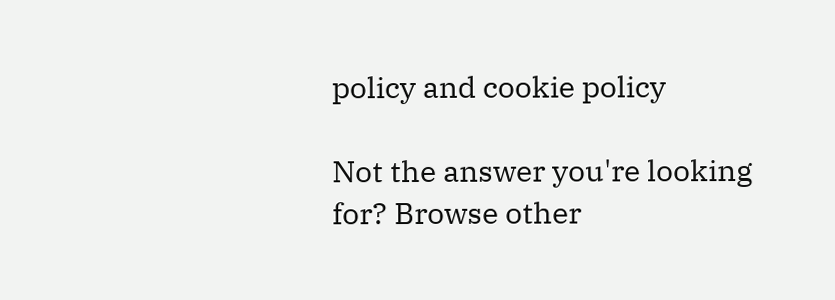policy and cookie policy

Not the answer you're looking for? Browse other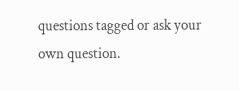questions tagged or ask your own question.